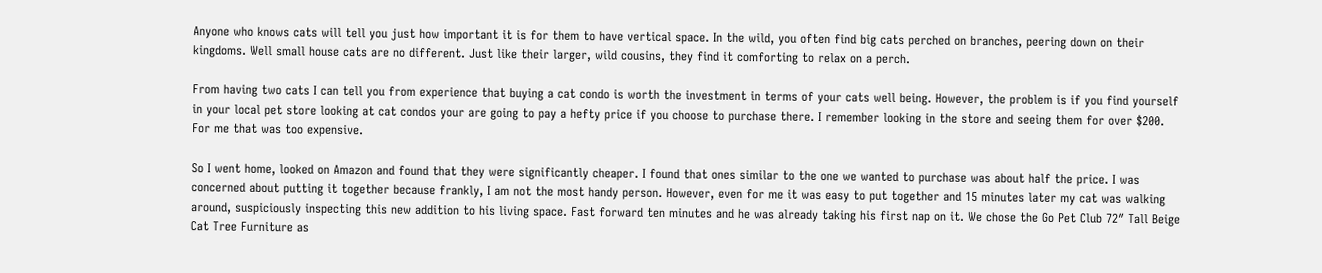Anyone who knows cats will tell you just how important it is for them to have vertical space. In the wild, you often find big cats perched on branches, peering down on their kingdoms. Well small house cats are no different. Just like their larger, wild cousins, they find it comforting to relax on a perch.

From having two cats I can tell you from experience that buying a cat condo is worth the investment in terms of your cats well being. However, the problem is if you find yourself in your local pet store looking at cat condos your are going to pay a hefty price if you choose to purchase there. I remember looking in the store and seeing them for over $200. For me that was too expensive.

So I went home, looked on Amazon and found that they were significantly cheaper. I found that ones similar to the one we wanted to purchase was about half the price. I was concerned about putting it together because frankly, I am not the most handy person. However, even for me it was easy to put together and 15 minutes later my cat was walking around, suspiciously inspecting this new addition to his living space. Fast forward ten minutes and he was already taking his first nap on it. We chose the Go Pet Club 72″ Tall Beige Cat Tree Furniture as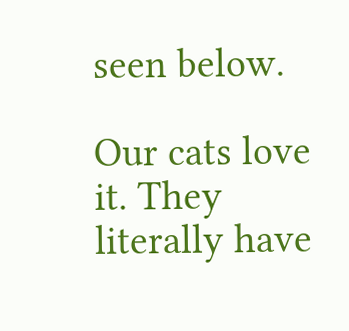seen below.

Our cats love it. They literally have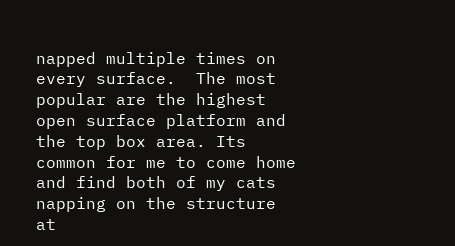napped multiple times on every surface.  The most popular are the highest open surface platform and the top box area. Its common for me to come home and find both of my cats napping on the structure at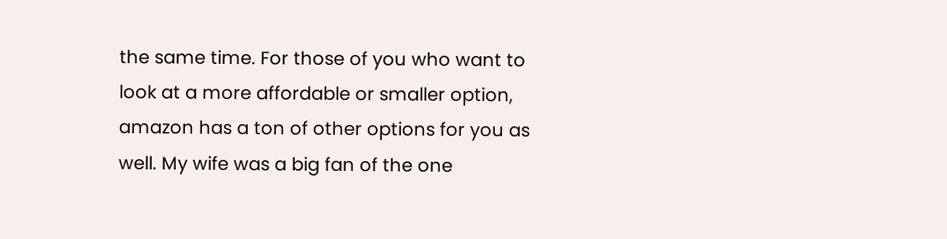the same time. For those of you who want to look at a more affordable or smaller option, amazon has a ton of other options for you as well. My wife was a big fan of the one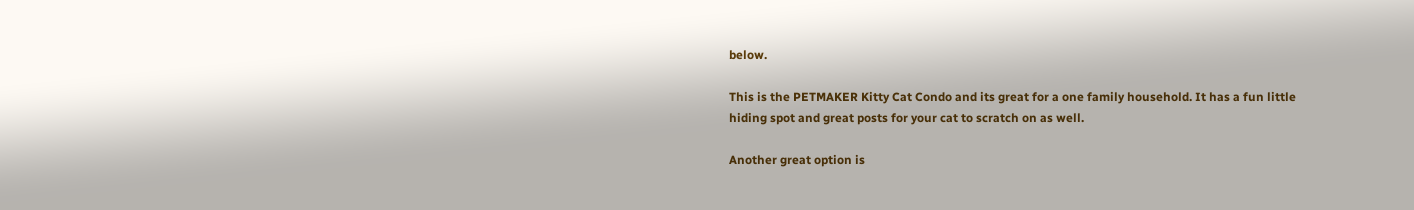below.

This is the PETMAKER Kitty Cat Condo and its great for a one family household. It has a fun little hiding spot and great posts for your cat to scratch on as well.

Another great option is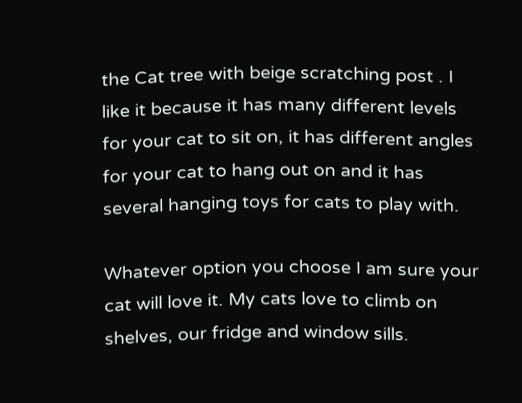the Cat tree with beige scratching post . I like it because it has many different levels for your cat to sit on, it has different angles for your cat to hang out on and it has several hanging toys for cats to play with.

Whatever option you choose I am sure your cat will love it. My cats love to climb on shelves, our fridge and window sills.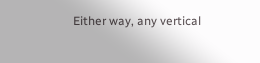Either way, any vertical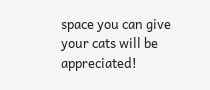space you can give your cats will be appreciated!